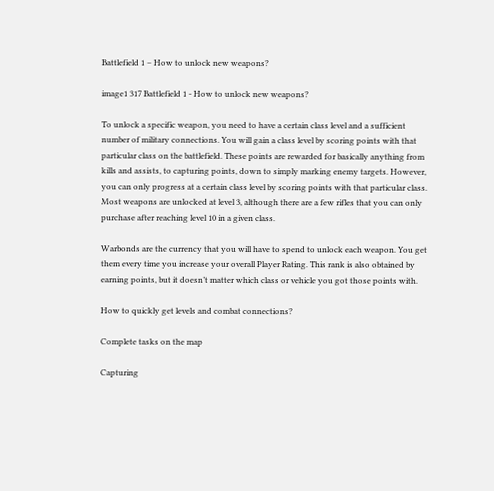Battlefield 1 – How to unlock new weapons?

image1 317 Battlefield 1 - How to unlock new weapons?

To unlock a specific weapon, you need to have a certain class level and a sufficient number of military connections. You will gain a class level by scoring points with that particular class on the battlefield. These points are rewarded for basically anything from kills and assists, to capturing points, down to simply marking enemy targets. However, you can only progress at a certain class level by scoring points with that particular class. Most weapons are unlocked at level 3, although there are a few rifles that you can only purchase after reaching level 10 in a given class.

Warbonds are the currency that you will have to spend to unlock each weapon. You get them every time you increase your overall Player Rating. This rank is also obtained by earning points, but it doesn’t matter which class or vehicle you got those points with.

How to quickly get levels and combat connections?

Complete tasks on the map

Capturing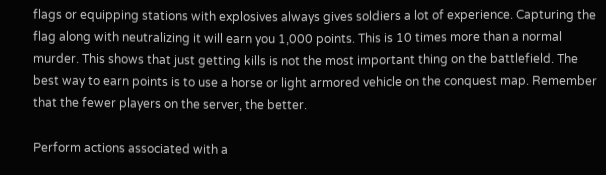flags or equipping stations with explosives always gives soldiers a lot of experience. Capturing the flag along with neutralizing it will earn you 1,000 points. This is 10 times more than a normal murder. This shows that just getting kills is not the most important thing on the battlefield. The best way to earn points is to use a horse or light armored vehicle on the conquest map. Remember that the fewer players on the server, the better.

Perform actions associated with a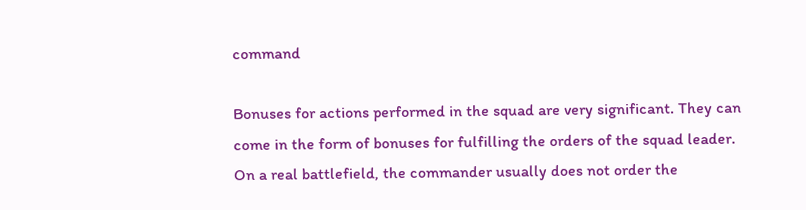command

Bonuses for actions performed in the squad are very significant. They can come in the form of bonuses for fulfilling the orders of the squad leader. On a real battlefield, the commander usually does not order the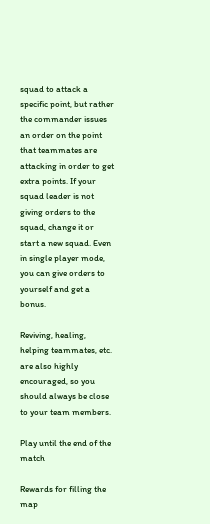squad to attack a specific point, but rather the commander issues an order on the point that teammates are attacking in order to get extra points. If your squad leader is not giving orders to the squad, change it or start a new squad. Even in single player mode, you can give orders to yourself and get a bonus.

Reviving, healing, helping teammates, etc. are also highly encouraged, so you should always be close to your team members.

Play until the end of the match

Rewards for filling the map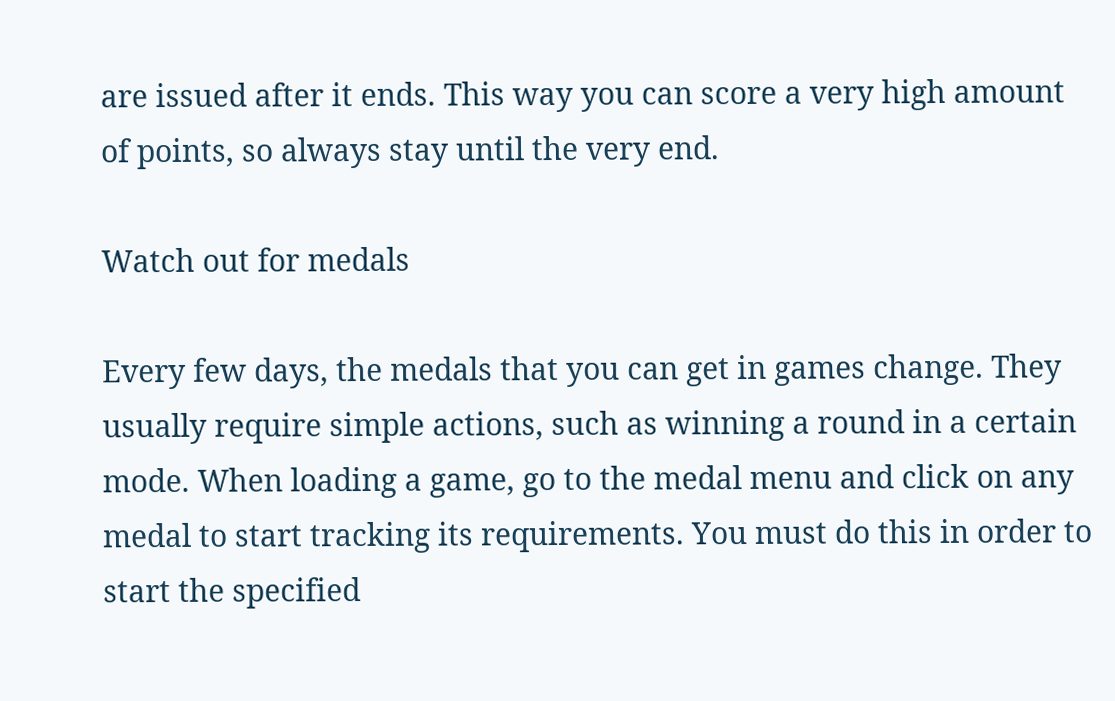are issued after it ends. This way you can score a very high amount of points, so always stay until the very end.

Watch out for medals

Every few days, the medals that you can get in games change. They usually require simple actions, such as winning a round in a certain mode. When loading a game, go to the medal menu and click on any medal to start tracking its requirements. You must do this in order to start the specified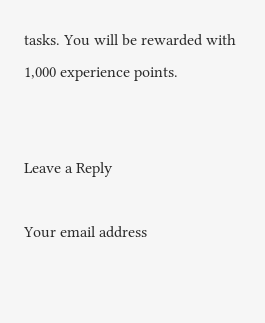tasks. You will be rewarded with 1,000 experience points.


Leave a Reply

Your email address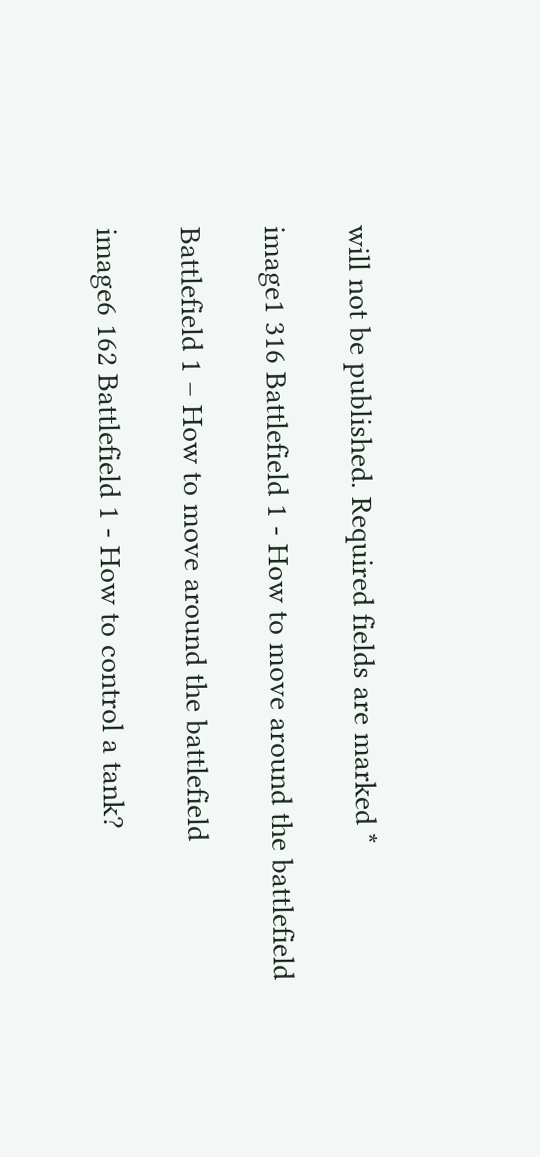will not be published. Required fields are marked *

image1 316 Battlefield 1 - How to move around the battlefield

Battlefield 1 – How to move around the battlefield

image6 162 Battlefield 1 - How to control a tank?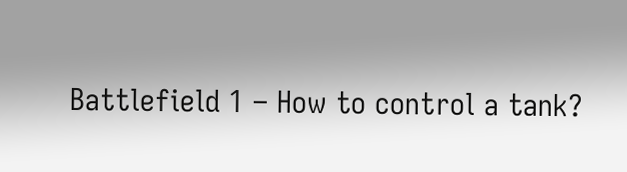Battlefield 1 – How to control a tank?